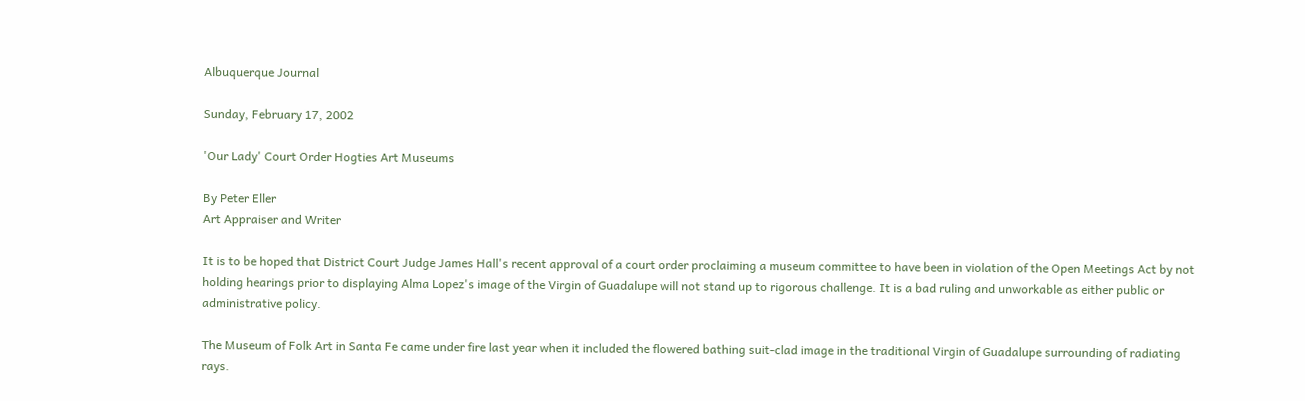Albuquerque Journal

Sunday, February 17, 2002

'Our Lady' Court Order Hogties Art Museums

By Peter Eller
Art Appraiser and Writer

It is to be hoped that District Court Judge James Hall's recent approval of a court order proclaiming a museum committee to have been in violation of the Open Meetings Act by not holding hearings prior to displaying Alma Lopez's image of the Virgin of Guadalupe will not stand up to rigorous challenge. It is a bad ruling and unworkable as either public or administrative policy.

The Museum of Folk Art in Santa Fe came under fire last year when it included the flowered bathing suit-clad image in the traditional Virgin of Guadalupe surrounding of radiating rays.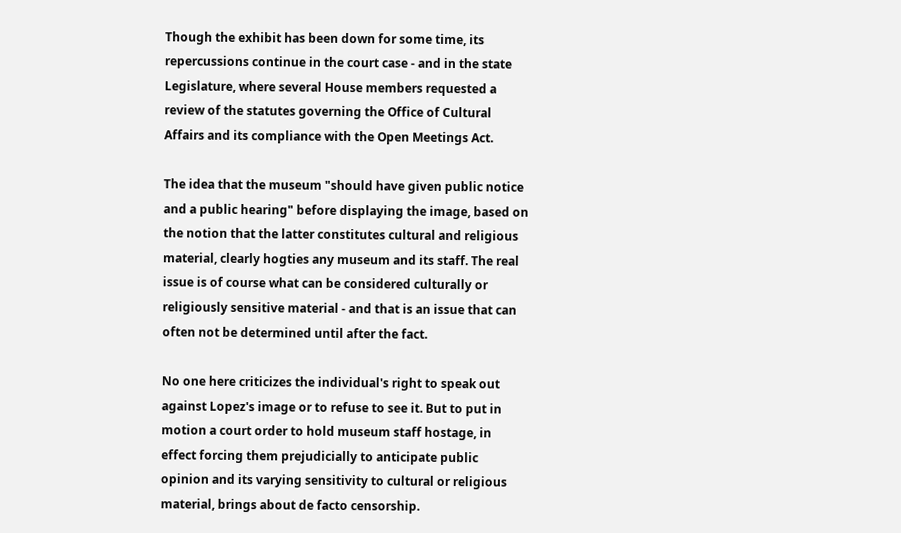Though the exhibit has been down for some time, its repercussions continue in the court case - and in the state Legislature, where several House members requested a review of the statutes governing the Office of Cultural Affairs and its compliance with the Open Meetings Act.

The idea that the museum "should have given public notice and a public hearing" before displaying the image, based on the notion that the latter constitutes cultural and religious material, clearly hogties any museum and its staff. The real issue is of course what can be considered culturally or religiously sensitive material - and that is an issue that can often not be determined until after the fact.

No one here criticizes the individual's right to speak out against Lopez's image or to refuse to see it. But to put in motion a court order to hold museum staff hostage, in effect forcing them prejudicially to anticipate public opinion and its varying sensitivity to cultural or religious material, brings about de facto censorship.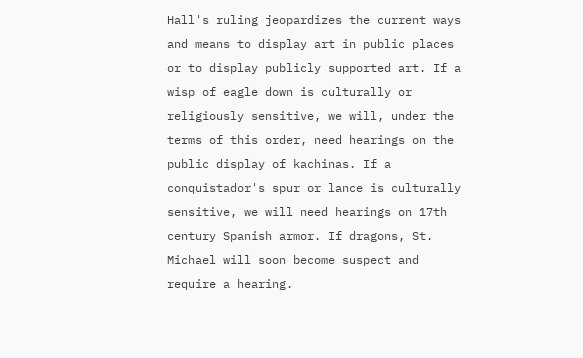Hall's ruling jeopardizes the current ways and means to display art in public places or to display publicly supported art. If a wisp of eagle down is culturally or religiously sensitive, we will, under the terms of this order, need hearings on the public display of kachinas. If a conquistador's spur or lance is culturally sensitive, we will need hearings on 17th century Spanish armor. If dragons, St. Michael will soon become suspect and require a hearing.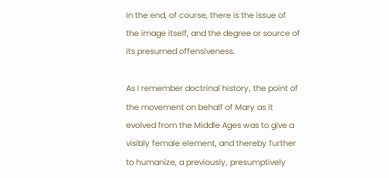In the end, of course, there is the issue of the image itself, and the degree or source of its presumed offensiveness.

As I remember doctrinal history, the point of the movement on behalf of Mary as it evolved from the Middle Ages was to give a visibly female element, and thereby further to humanize, a previously, presumptively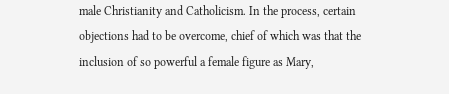male Christianity and Catholicism. In the process, certain objections had to be overcome, chief of which was that the inclusion of so powerful a female figure as Mary,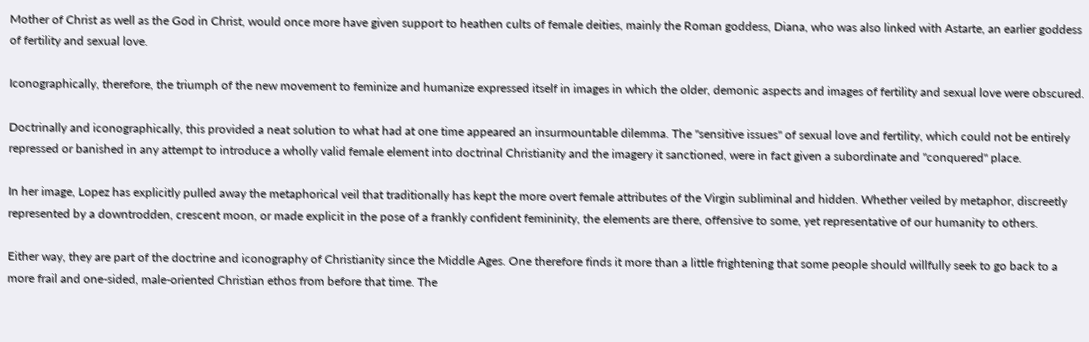Mother of Christ as well as the God in Christ, would once more have given support to heathen cults of female deities, mainly the Roman goddess, Diana, who was also linked with Astarte, an earlier goddess of fertility and sexual love.

Iconographically, therefore, the triumph of the new movement to feminize and humanize expressed itself in images in which the older, demonic aspects and images of fertility and sexual love were obscured.

Doctrinally and iconographically, this provided a neat solution to what had at one time appeared an insurmountable dilemma. The "sensitive issues" of sexual love and fertility, which could not be entirely repressed or banished in any attempt to introduce a wholly valid female element into doctrinal Christianity and the imagery it sanctioned, were in fact given a subordinate and "conquered" place.

In her image, Lopez has explicitly pulled away the metaphorical veil that traditionally has kept the more overt female attributes of the Virgin subliminal and hidden. Whether veiled by metaphor, discreetly represented by a downtrodden, crescent moon, or made explicit in the pose of a frankly confident femininity, the elements are there, offensive to some, yet representative of our humanity to others.

Either way, they are part of the doctrine and iconography of Christianity since the Middle Ages. One therefore finds it more than a little frightening that some people should willfully seek to go back to a more frail and one-sided, male-oriented Christian ethos from before that time. The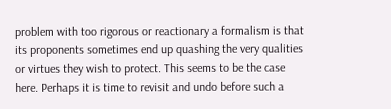problem with too rigorous or reactionary a formalism is that its proponents sometimes end up quashing the very qualities or virtues they wish to protect. This seems to be the case here. Perhaps it is time to revisit and undo before such a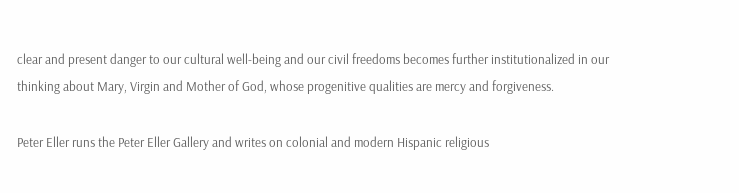clear and present danger to our cultural well-being and our civil freedoms becomes further institutionalized in our thinking about Mary, Virgin and Mother of God, whose progenitive qualities are mercy and forgiveness.

Peter Eller runs the Peter Eller Gallery and writes on colonial and modern Hispanic religious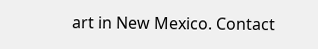art in New Mexico. Contact